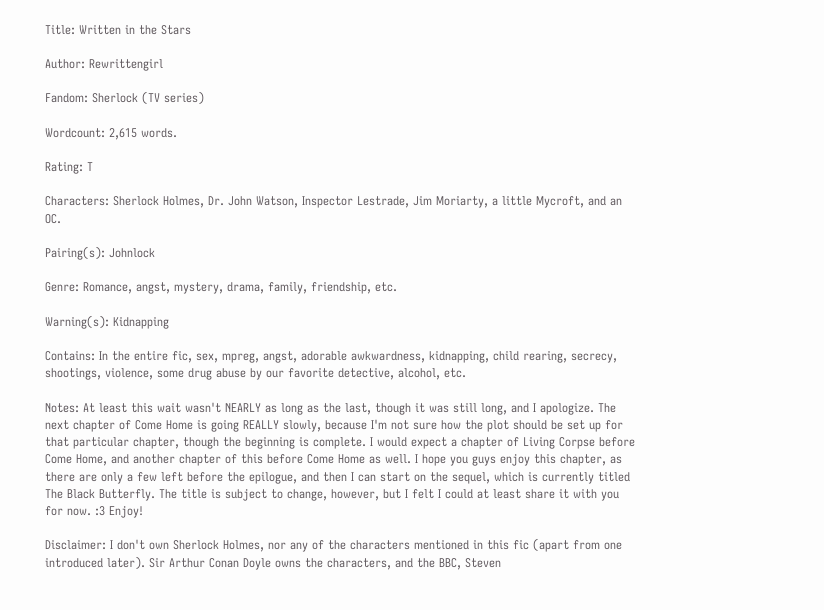Title: Written in the Stars

Author: Rewrittengirl

Fandom: Sherlock (TV series)

Wordcount: 2,615 words.

Rating: T

Characters: Sherlock Holmes, Dr. John Watson, Inspector Lestrade, Jim Moriarty, a little Mycroft, and an OC.

Pairing(s): Johnlock

Genre: Romance, angst, mystery, drama, family, friendship, etc.

Warning(s): Kidnapping

Contains: In the entire fic, sex, mpreg, angst, adorable awkwardness, kidnapping, child rearing, secrecy, shootings, violence, some drug abuse by our favorite detective, alcohol, etc.

Notes: At least this wait wasn't NEARLY as long as the last, though it was still long, and I apologize. The next chapter of Come Home is going REALLY slowly, because I'm not sure how the plot should be set up for that particular chapter, though the beginning is complete. I would expect a chapter of Living Corpse before Come Home, and another chapter of this before Come Home as well. I hope you guys enjoy this chapter, as there are only a few left before the epilogue, and then I can start on the sequel, which is currently titled The Black Butterfly. The title is subject to change, however, but I felt I could at least share it with you for now. :3 Enjoy!

Disclaimer: I don't own Sherlock Holmes, nor any of the characters mentioned in this fic (apart from one introduced later). Sir Arthur Conan Doyle owns the characters, and the BBC, Steven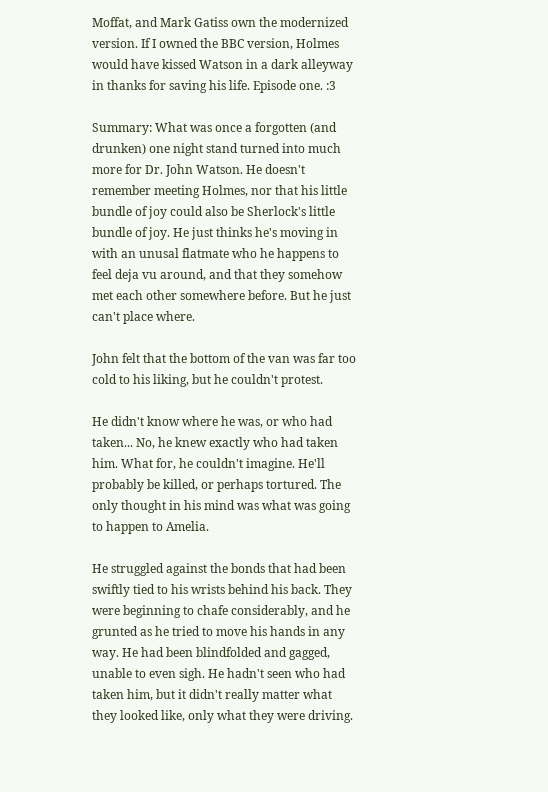Moffat, and Mark Gatiss own the modernized version. If I owned the BBC version, Holmes would have kissed Watson in a dark alleyway in thanks for saving his life. Episode one. :3

Summary: What was once a forgotten (and drunken) one night stand turned into much more for Dr. John Watson. He doesn't remember meeting Holmes, nor that his little bundle of joy could also be Sherlock's little bundle of joy. He just thinks he's moving in with an unusal flatmate who he happens to feel deja vu around, and that they somehow met each other somewhere before. But he just can't place where.

John felt that the bottom of the van was far too cold to his liking, but he couldn't protest.

He didn't know where he was, or who had taken... No, he knew exactly who had taken him. What for, he couldn't imagine. He'll probably be killed, or perhaps tortured. The only thought in his mind was what was going to happen to Amelia.

He struggled against the bonds that had been swiftly tied to his wrists behind his back. They were beginning to chafe considerably, and he grunted as he tried to move his hands in any way. He had been blindfolded and gagged, unable to even sigh. He hadn't seen who had taken him, but it didn't really matter what they looked like, only what they were driving.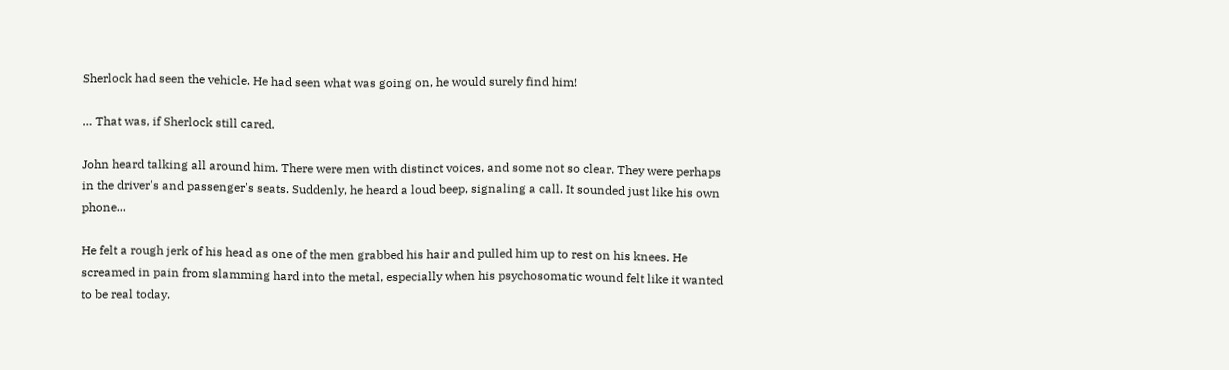Sherlock had seen the vehicle. He had seen what was going on, he would surely find him!

… That was, if Sherlock still cared.

John heard talking all around him. There were men with distinct voices, and some not so clear. They were perhaps in the driver's and passenger's seats. Suddenly, he heard a loud beep, signaling a call. It sounded just like his own phone...

He felt a rough jerk of his head as one of the men grabbed his hair and pulled him up to rest on his knees. He screamed in pain from slamming hard into the metal, especially when his psychosomatic wound felt like it wanted to be real today.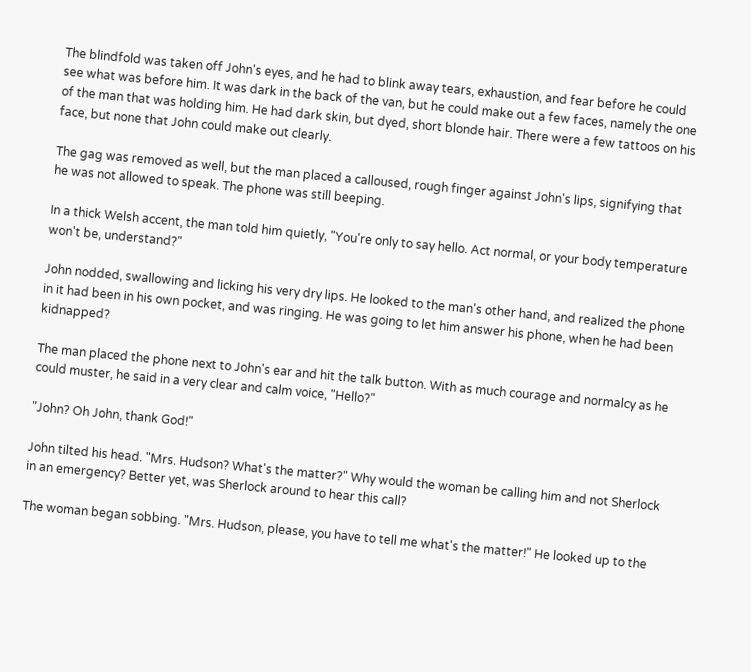The blindfold was taken off John's eyes, and he had to blink away tears, exhaustion, and fear before he could see what was before him. It was dark in the back of the van, but he could make out a few faces, namely the one of the man that was holding him. He had dark skin, but dyed, short blonde hair. There were a few tattoos on his face, but none that John could make out clearly.

The gag was removed as well, but the man placed a calloused, rough finger against John's lips, signifying that he was not allowed to speak. The phone was still beeping.

In a thick Welsh accent, the man told him quietly, "You're only to say hello. Act normal, or your body temperature won't be, understand?"

John nodded, swallowing and licking his very dry lips. He looked to the man's other hand, and realized the phone in it had been in his own pocket, and was ringing. He was going to let him answer his phone, when he had been kidnapped?

The man placed the phone next to John's ear and hit the talk button. With as much courage and normalcy as he could muster, he said in a very clear and calm voice, "Hello?"

"John? Oh John, thank God!"

John tilted his head. "Mrs. Hudson? What's the matter?" Why would the woman be calling him and not Sherlock in an emergency? Better yet, was Sherlock around to hear this call?

The woman began sobbing. "Mrs. Hudson, please, you have to tell me what's the matter!" He looked up to the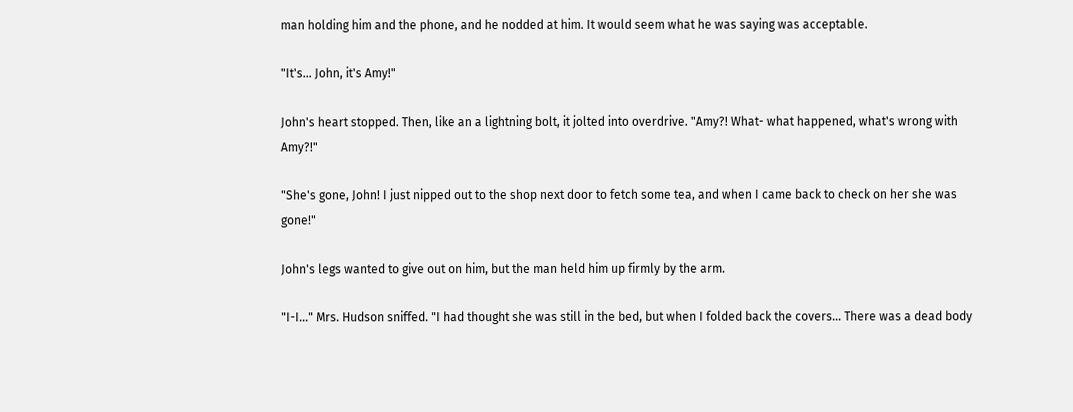man holding him and the phone, and he nodded at him. It would seem what he was saying was acceptable.

"It's... John, it's Amy!"

John's heart stopped. Then, like an a lightning bolt, it jolted into overdrive. "Amy?! What- what happened, what's wrong with Amy?!"

"She's gone, John! I just nipped out to the shop next door to fetch some tea, and when I came back to check on her she was gone!"

John's legs wanted to give out on him, but the man held him up firmly by the arm.

"I-I..." Mrs. Hudson sniffed. "I had thought she was still in the bed, but when I folded back the covers... There was a dead body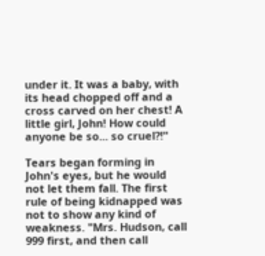under it. It was a baby, with its head chopped off and a cross carved on her chest! A little girl, John! How could anyone be so... so cruel?!"

Tears began forming in John's eyes, but he would not let them fall. The first rule of being kidnapped was not to show any kind of weakness. "Mrs. Hudson, call 999 first, and then call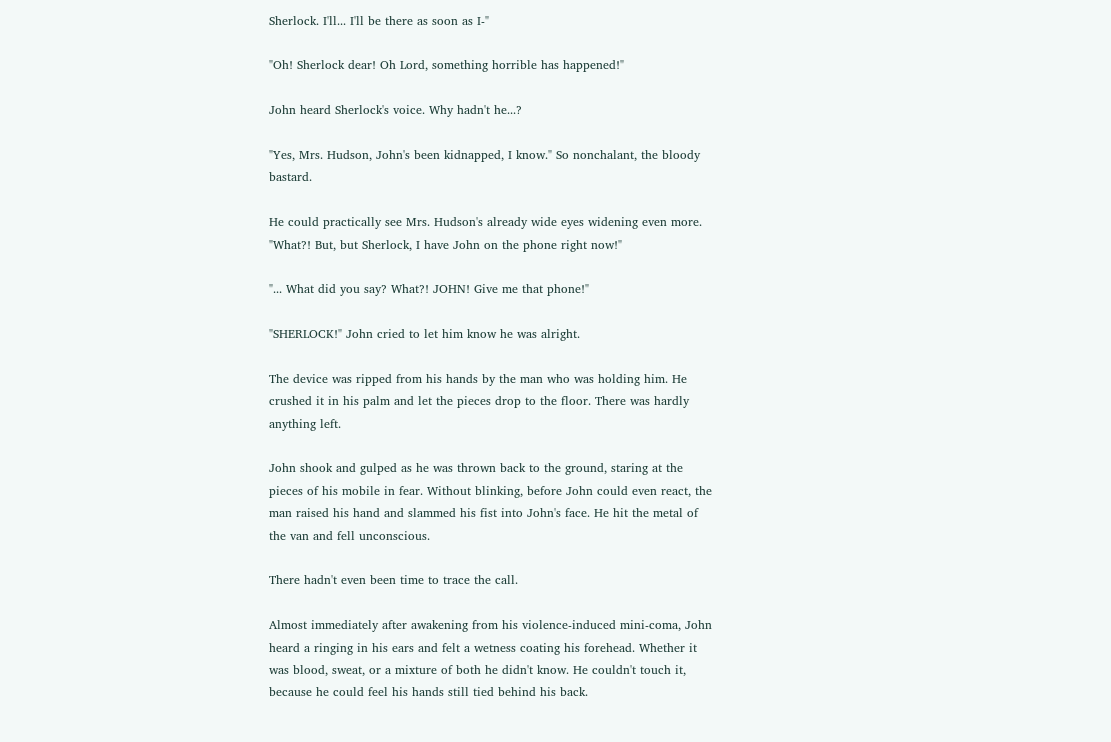Sherlock. I'll... I'll be there as soon as I-"

"Oh! Sherlock dear! Oh Lord, something horrible has happened!"

John heard Sherlock's voice. Why hadn't he...?

"Yes, Mrs. Hudson, John's been kidnapped, I know." So nonchalant, the bloody bastard.

He could practically see Mrs. Hudson's already wide eyes widening even more. "What?! But, but Sherlock, I have John on the phone right now!"

"... What did you say? What?! JOHN! Give me that phone!"

"SHERLOCK!" John cried to let him know he was alright.

The device was ripped from his hands by the man who was holding him. He crushed it in his palm and let the pieces drop to the floor. There was hardly anything left.

John shook and gulped as he was thrown back to the ground, staring at the pieces of his mobile in fear. Without blinking, before John could even react, the man raised his hand and slammed his fist into John's face. He hit the metal of the van and fell unconscious.

There hadn't even been time to trace the call.

Almost immediately after awakening from his violence-induced mini-coma, John heard a ringing in his ears and felt a wetness coating his forehead. Whether it was blood, sweat, or a mixture of both he didn't know. He couldn't touch it, because he could feel his hands still tied behind his back.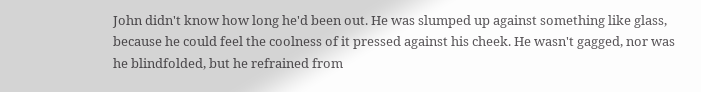John didn't know how long he'd been out. He was slumped up against something like glass, because he could feel the coolness of it pressed against his cheek. He wasn't gagged, nor was he blindfolded, but he refrained from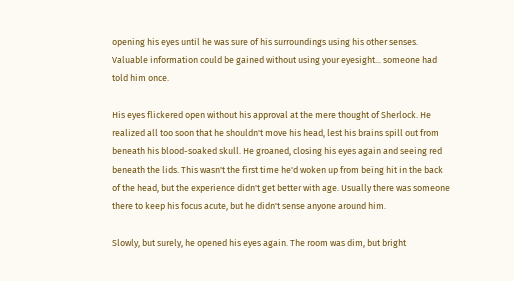opening his eyes until he was sure of his surroundings using his other senses. Valuable information could be gained without using your eyesight... someone had told him once.

His eyes flickered open without his approval at the mere thought of Sherlock. He realized all too soon that he shouldn't move his head, lest his brains spill out from beneath his blood-soaked skull. He groaned, closing his eyes again and seeing red beneath the lids. This wasn't the first time he'd woken up from being hit in the back of the head, but the experience didn't get better with age. Usually there was someone there to keep his focus acute, but he didn't sense anyone around him.

Slowly, but surely, he opened his eyes again. The room was dim, but bright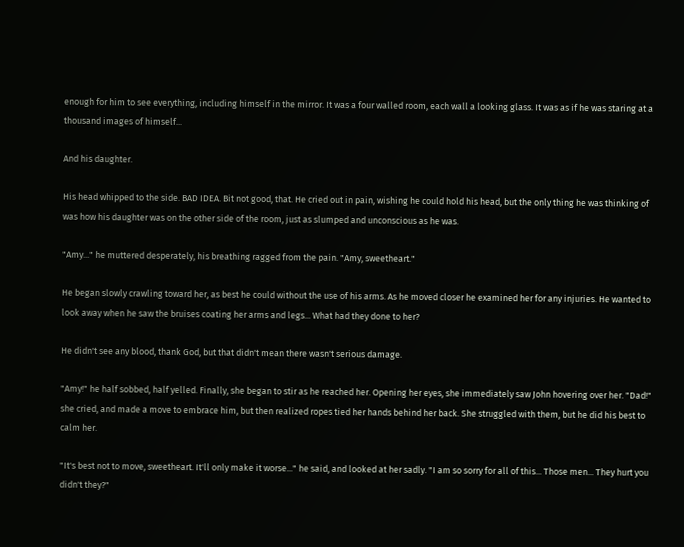enough for him to see everything, including himself in the mirror. It was a four walled room, each wall a looking glass. It was as if he was staring at a thousand images of himself...

And his daughter.

His head whipped to the side. BAD IDEA. Bit not good, that. He cried out in pain, wishing he could hold his head, but the only thing he was thinking of was how his daughter was on the other side of the room, just as slumped and unconscious as he was.

"Amy..." he muttered desperately, his breathing ragged from the pain. "Amy, sweetheart."

He began slowly crawling toward her, as best he could without the use of his arms. As he moved closer he examined her for any injuries. He wanted to look away when he saw the bruises coating her arms and legs... What had they done to her?

He didn't see any blood, thank God, but that didn't mean there wasn't serious damage.

"Amy!" he half sobbed, half yelled. Finally, she began to stir as he reached her. Opening her eyes, she immediately saw John hovering over her. "Dad!" she cried, and made a move to embrace him, but then realized ropes tied her hands behind her back. She struggled with them, but he did his best to calm her.

"It's best not to move, sweetheart. It'll only make it worse..." he said, and looked at her sadly. "I am so sorry for all of this... Those men... They hurt you didn't they?"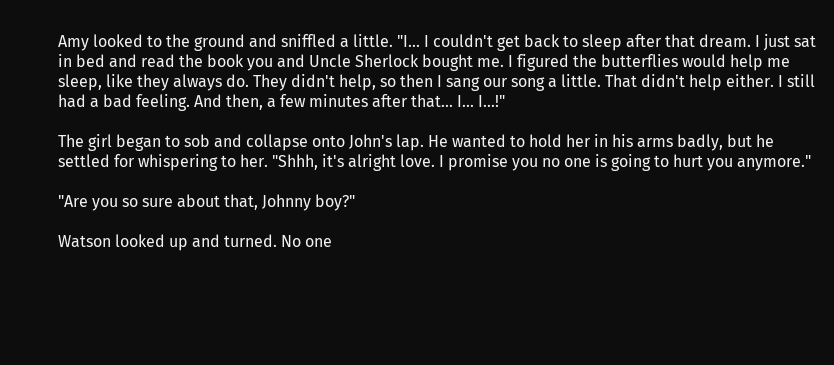Amy looked to the ground and sniffled a little. "I... I couldn't get back to sleep after that dream. I just sat in bed and read the book you and Uncle Sherlock bought me. I figured the butterflies would help me sleep, like they always do. They didn't help, so then I sang our song a little. That didn't help either. I still had a bad feeling. And then, a few minutes after that... I... I...!"

The girl began to sob and collapse onto John's lap. He wanted to hold her in his arms badly, but he settled for whispering to her. "Shhh, it's alright love. I promise you no one is going to hurt you anymore."

"Are you so sure about that, Johnny boy?"

Watson looked up and turned. No one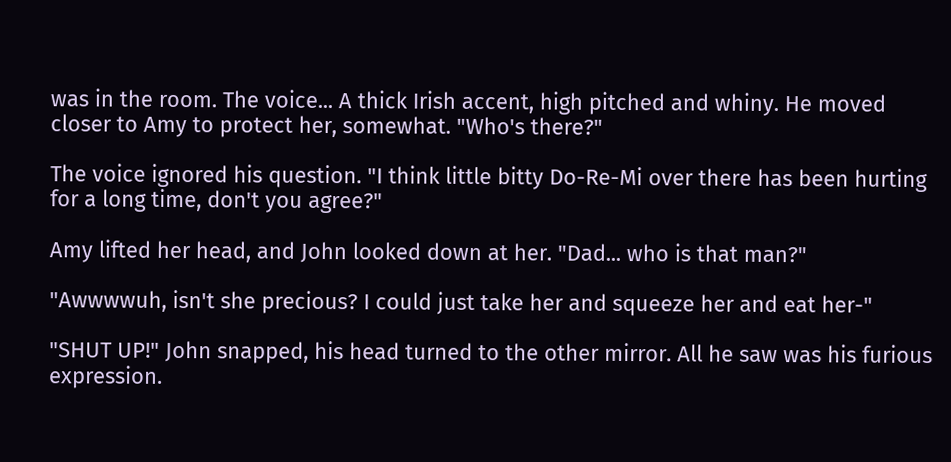was in the room. The voice... A thick Irish accent, high pitched and whiny. He moved closer to Amy to protect her, somewhat. "Who's there?"

The voice ignored his question. "I think little bitty Do-Re-Mi over there has been hurting for a long time, don't you agree?"

Amy lifted her head, and John looked down at her. "Dad... who is that man?"

"Awwwwuh, isn't she precious? I could just take her and squeeze her and eat her-"

"SHUT UP!" John snapped, his head turned to the other mirror. All he saw was his furious expression.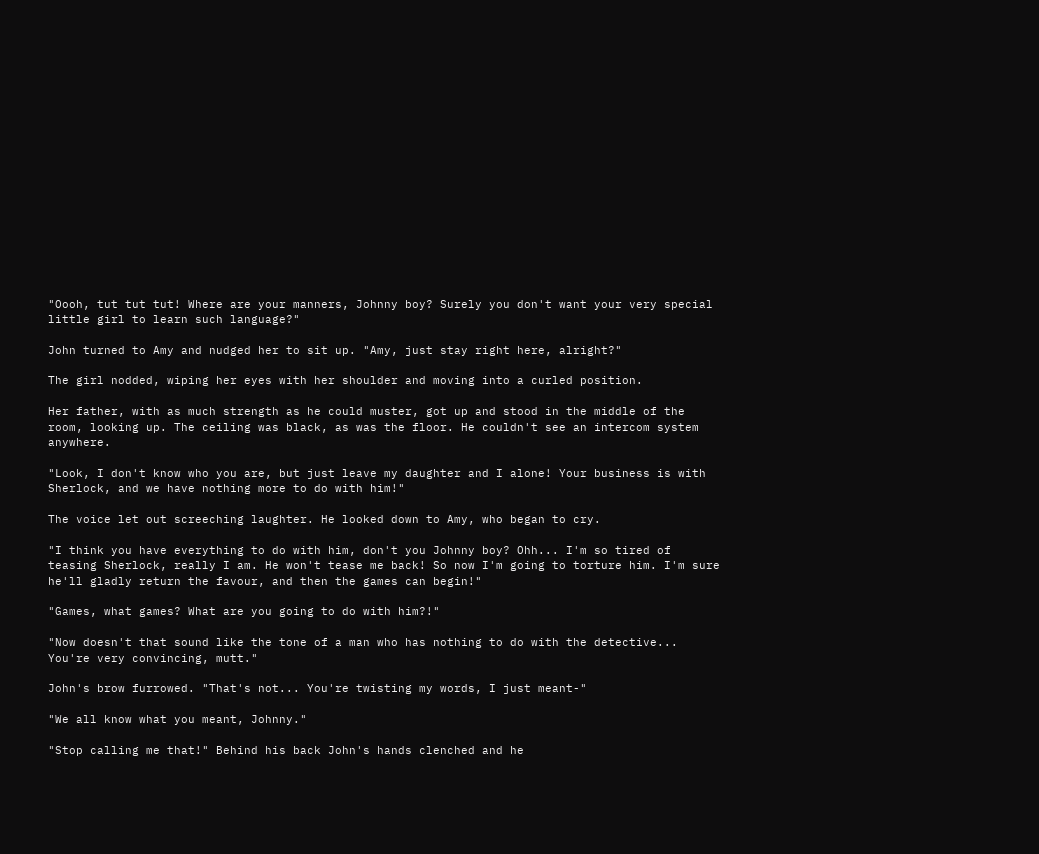"Oooh, tut tut tut! Where are your manners, Johnny boy? Surely you don't want your very special little girl to learn such language?"

John turned to Amy and nudged her to sit up. "Amy, just stay right here, alright?"

The girl nodded, wiping her eyes with her shoulder and moving into a curled position.

Her father, with as much strength as he could muster, got up and stood in the middle of the room, looking up. The ceiling was black, as was the floor. He couldn't see an intercom system anywhere.

"Look, I don't know who you are, but just leave my daughter and I alone! Your business is with Sherlock, and we have nothing more to do with him!"

The voice let out screeching laughter. He looked down to Amy, who began to cry.

"I think you have everything to do with him, don't you Johnny boy? Ohh... I'm so tired of teasing Sherlock, really I am. He won't tease me back! So now I'm going to torture him. I'm sure he'll gladly return the favour, and then the games can begin!"

"Games, what games? What are you going to do with him?!"

"Now doesn't that sound like the tone of a man who has nothing to do with the detective... You're very convincing, mutt."

John's brow furrowed. "That's not... You're twisting my words, I just meant-"

"We all know what you meant, Johnny."

"Stop calling me that!" Behind his back John's hands clenched and he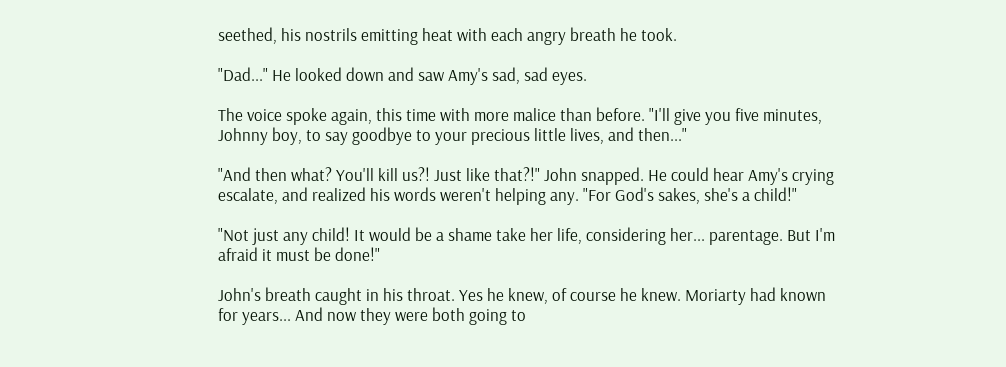seethed, his nostrils emitting heat with each angry breath he took.

"Dad..." He looked down and saw Amy's sad, sad eyes.

The voice spoke again, this time with more malice than before. "I'll give you five minutes, Johnny boy, to say goodbye to your precious little lives, and then..."

"And then what? You'll kill us?! Just like that?!" John snapped. He could hear Amy's crying escalate, and realized his words weren't helping any. "For God's sakes, she's a child!"

"Not just any child! It would be a shame take her life, considering her... parentage. But I'm afraid it must be done!"

John's breath caught in his throat. Yes he knew, of course he knew. Moriarty had known for years... And now they were both going to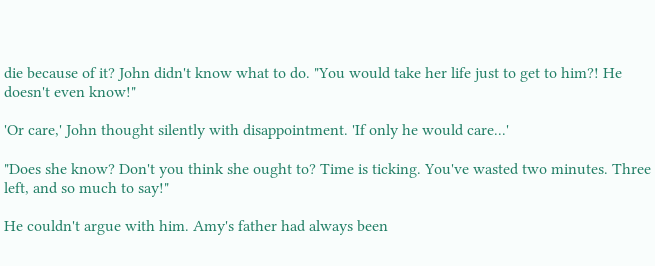die because of it? John didn't know what to do. "You would take her life just to get to him?! He doesn't even know!"

'Or care,' John thought silently with disappointment. 'If only he would care...'

"Does she know? Don't you think she ought to? Time is ticking. You've wasted two minutes. Three left, and so much to say!"

He couldn't argue with him. Amy's father had always been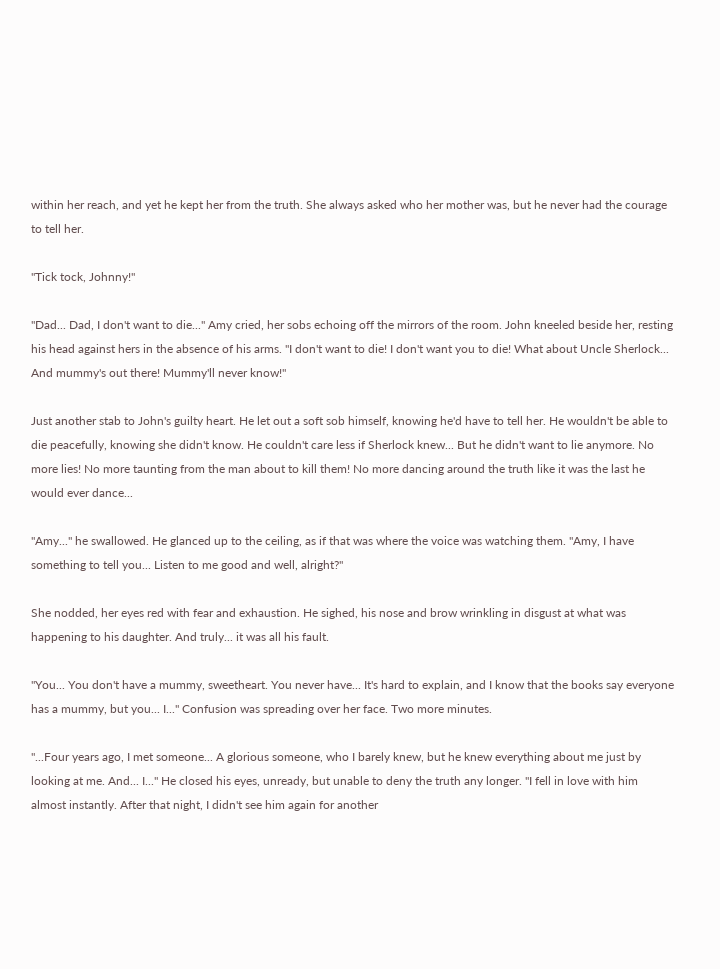within her reach, and yet he kept her from the truth. She always asked who her mother was, but he never had the courage to tell her.

"Tick tock, Johnny!"

"Dad... Dad, I don't want to die..." Amy cried, her sobs echoing off the mirrors of the room. John kneeled beside her, resting his head against hers in the absence of his arms. "I don't want to die! I don't want you to die! What about Uncle Sherlock... And mummy's out there! Mummy'll never know!"

Just another stab to John's guilty heart. He let out a soft sob himself, knowing he'd have to tell her. He wouldn't be able to die peacefully, knowing she didn't know. He couldn't care less if Sherlock knew... But he didn't want to lie anymore. No more lies! No more taunting from the man about to kill them! No more dancing around the truth like it was the last he would ever dance...

"Amy..." he swallowed. He glanced up to the ceiling, as if that was where the voice was watching them. "Amy, I have something to tell you... Listen to me good and well, alright?"

She nodded, her eyes red with fear and exhaustion. He sighed, his nose and brow wrinkling in disgust at what was happening to his daughter. And truly... it was all his fault.

"You... You don't have a mummy, sweetheart. You never have... It's hard to explain, and I know that the books say everyone has a mummy, but you... I..." Confusion was spreading over her face. Two more minutes.

"...Four years ago, I met someone... A glorious someone, who I barely knew, but he knew everything about me just by looking at me. And... I..." He closed his eyes, unready, but unable to deny the truth any longer. "I fell in love with him almost instantly. After that night, I didn't see him again for another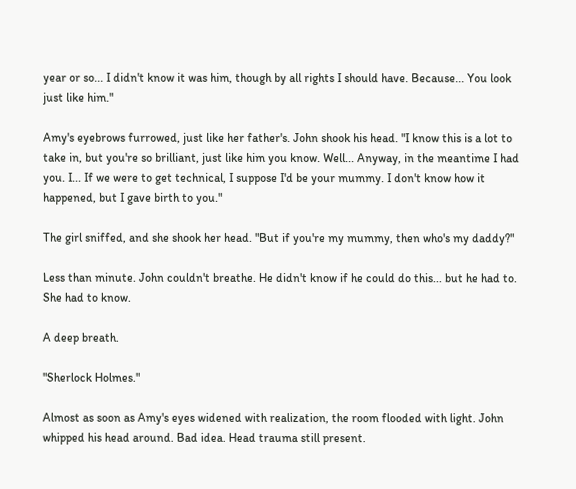year or so... I didn't know it was him, though by all rights I should have. Because... You look just like him."

Amy's eyebrows furrowed, just like her father's. John shook his head. "I know this is a lot to take in, but you're so brilliant, just like him you know. Well... Anyway, in the meantime I had you. I... If we were to get technical, I suppose I'd be your mummy. I don't know how it happened, but I gave birth to you."

The girl sniffed, and she shook her head. "But if you're my mummy, then who's my daddy?"

Less than minute. John couldn't breathe. He didn't know if he could do this... but he had to. She had to know.

A deep breath.

"Sherlock Holmes."

Almost as soon as Amy's eyes widened with realization, the room flooded with light. John whipped his head around. Bad idea. Head trauma still present.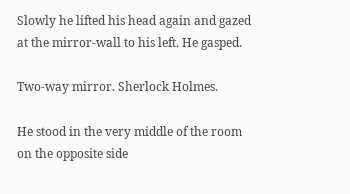Slowly he lifted his head again and gazed at the mirror-wall to his left. He gasped.

Two-way mirror. Sherlock Holmes.

He stood in the very middle of the room on the opposite side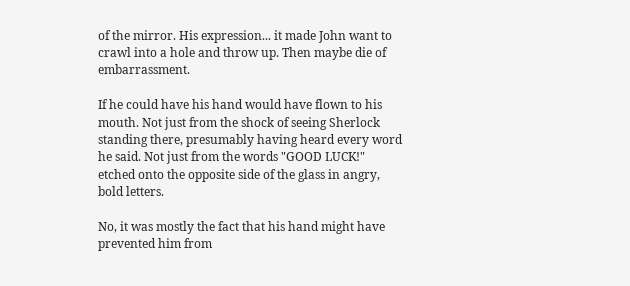of the mirror. His expression... it made John want to crawl into a hole and throw up. Then maybe die of embarrassment.

If he could have his hand would have flown to his mouth. Not just from the shock of seeing Sherlock standing there, presumably having heard every word he said. Not just from the words "GOOD LUCK!" etched onto the opposite side of the glass in angry, bold letters.

No, it was mostly the fact that his hand might have prevented him from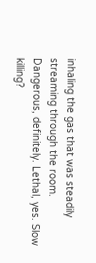inhaling the gas that was steadily streaming through the room. Dangerous, definitely. Lethal, yes. Slow killing?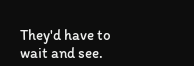They'd have to wait and see.